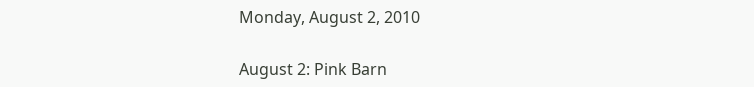Monday, August 2, 2010

August 2: Pink Barn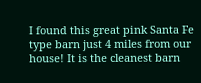I found this great pink Santa Fe type barn just 4 miles from our house! It is the cleanest barn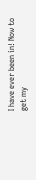I have ever been in! Now to get my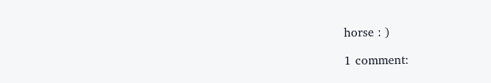horse : )

1 comment: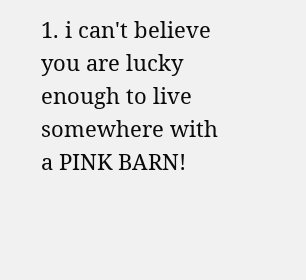1. i can't believe you are lucky enough to live somewhere with a PINK BARN!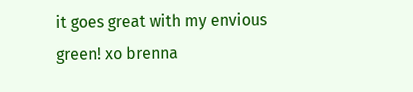it goes great with my envious green! xo brenna